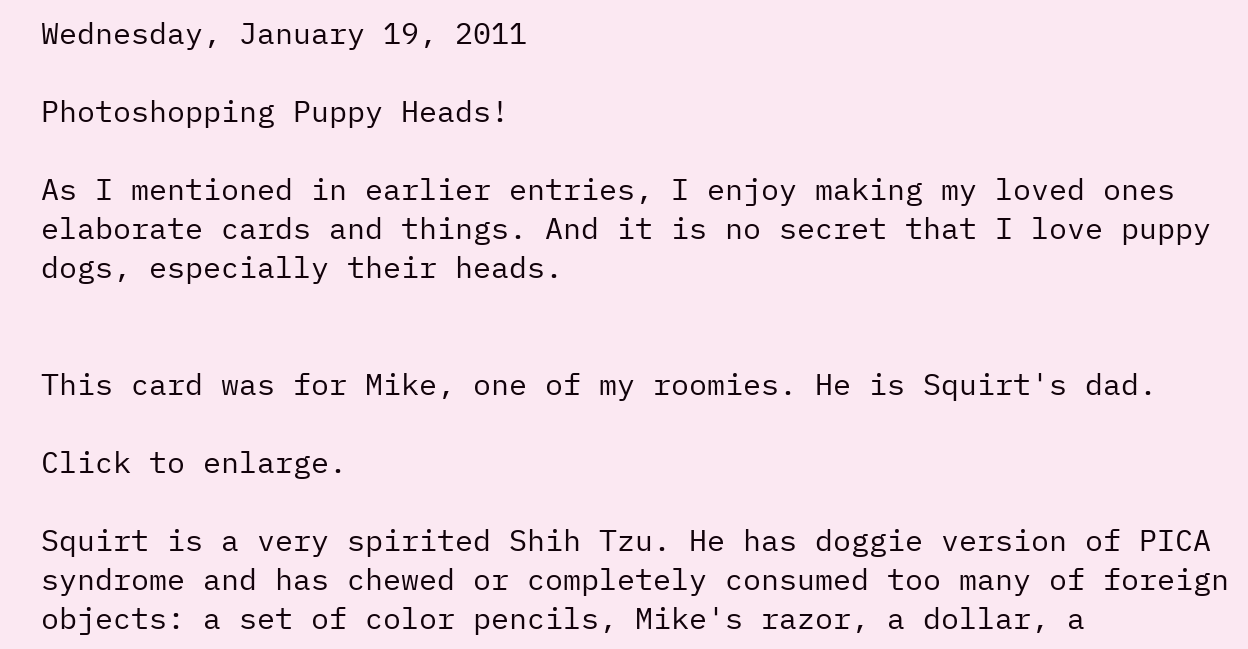Wednesday, January 19, 2011

Photoshopping Puppy Heads!

As I mentioned in earlier entries, I enjoy making my loved ones elaborate cards and things. And it is no secret that I love puppy dogs, especially their heads.


This card was for Mike, one of my roomies. He is Squirt's dad.

Click to enlarge.

Squirt is a very spirited Shih Tzu. He has doggie version of PICA syndrome and has chewed or completely consumed too many of foreign objects: a set of color pencils, Mike's razor, a dollar, a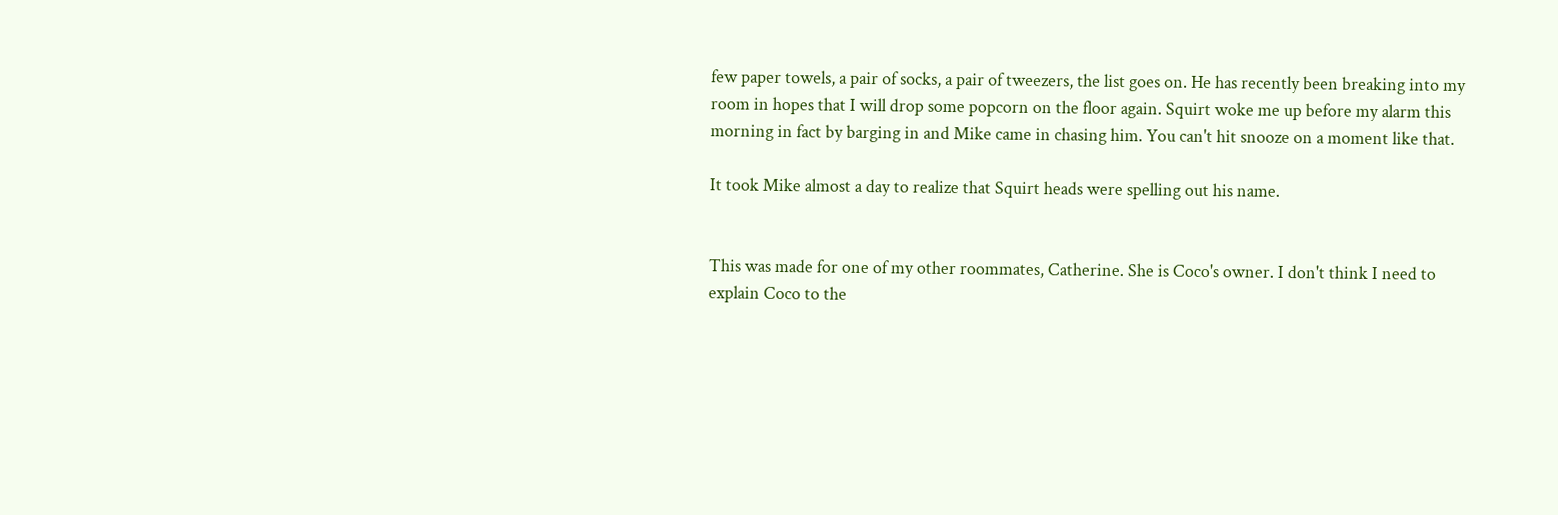few paper towels, a pair of socks, a pair of tweezers, the list goes on. He has recently been breaking into my room in hopes that I will drop some popcorn on the floor again. Squirt woke me up before my alarm this morning in fact by barging in and Mike came in chasing him. You can't hit snooze on a moment like that.

It took Mike almost a day to realize that Squirt heads were spelling out his name.


This was made for one of my other roommates, Catherine. She is Coco's owner. I don't think I need to explain Coco to the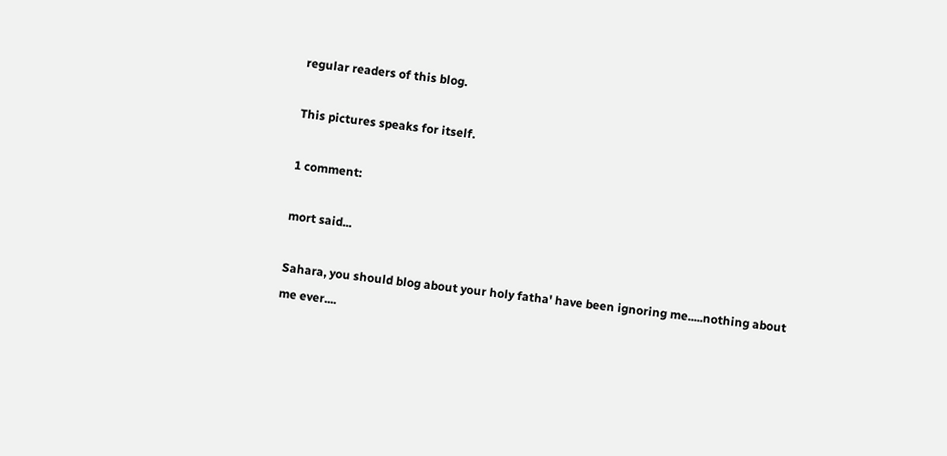regular readers of this blog.

This pictures speaks for itself.

1 comment:

mort said...

Sahara, you should blog about your holy fatha' have been ignoring me.....nothing about me ever....